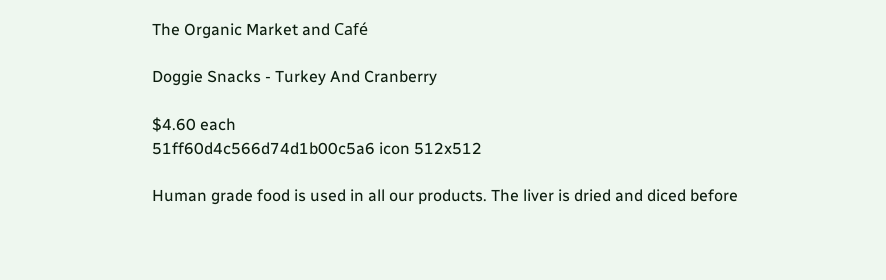The Organic Market and Café

Doggie Snacks - Turkey And Cranberry

$4.60 each
51ff60d4c566d74d1b00c5a6 icon 512x512

Human grade food is used in all our products. The liver is dried and diced before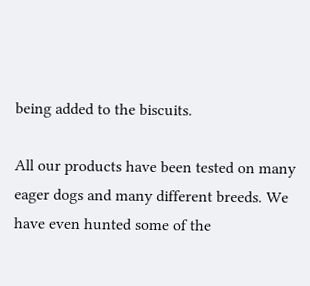being added to the biscuits.

All our products have been tested on many eager dogs and many different breeds. We have even hunted some of the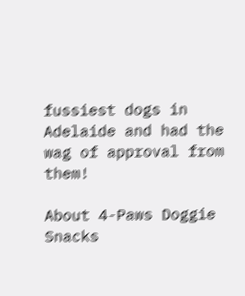fussiest dogs in Adelaide and had the wag of approval from them!

About 4-Paws Doggie Snacks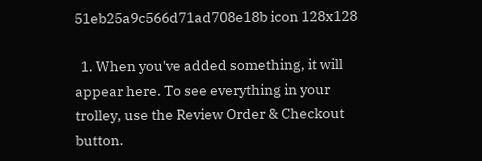51eb25a9c566d71ad708e18b icon 128x128

  1. When you've added something, it will appear here. To see everything in your trolley, use the Review Order & Checkout button.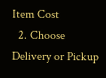Item Cost
  2. Choose Delivery or Pickup